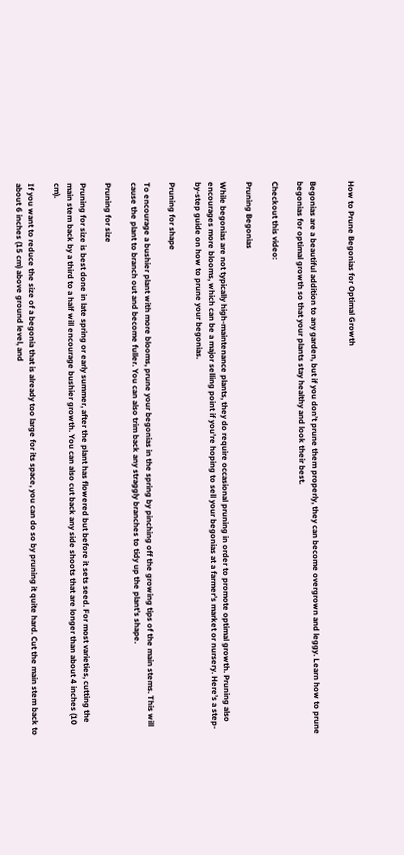How to Prune Begonias for Optimal Growth


Begonias are a beautiful addition to any garden, but if you don’t prune them properly, they can become overgrown and leggy. Learn how to prune begonias for optimal growth so that your plants stay healthy and look their best.

Checkout this video:

Pruning Begonias

While begonias are not typically high-maintenance plants, they do require occasional pruning in order to promote optimal growth. Pruning also encourages more blooms, which can be a major selling point if you’re hoping to sell your begonias at a farmer’s market or nursery. Here’s a step-by-step guide on how to prune your begonias.

Pruning for shape

To encourage a bushier plant with more blooms, prune your begonias in the spring by pinching off the growing tips of the main stems. This will cause the plant to branch out and become fuller. You can also trim back any straggly branches to tidy up the plant’s shape.

Pruning for size

Pruning for size is best done in late spring or early summer, after the plant has flowered but before it sets seed. For most varieties, cutting the main stem back by a third to a half will encourage bushier growth. You can also cut back any side shoots that are longer than about 4 inches (10 cm).

If you want to reduce the size of a begonia that is already too large for its space, you can do so by pruning it quite hard. Cut the main stem back to about 6 inches (15 cm) above ground level, and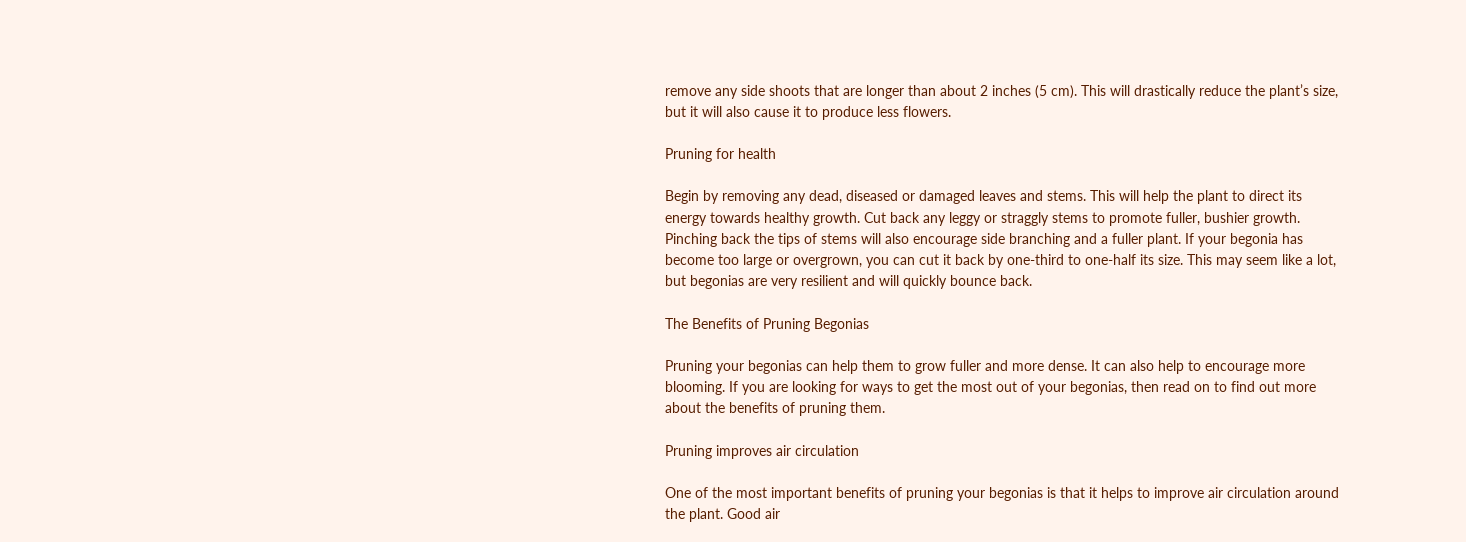remove any side shoots that are longer than about 2 inches (5 cm). This will drastically reduce the plant’s size, but it will also cause it to produce less flowers.

Pruning for health

Begin by removing any dead, diseased or damaged leaves and stems. This will help the plant to direct its energy towards healthy growth. Cut back any leggy or straggly stems to promote fuller, bushier growth. Pinching back the tips of stems will also encourage side branching and a fuller plant. If your begonia has become too large or overgrown, you can cut it back by one-third to one-half its size. This may seem like a lot, but begonias are very resilient and will quickly bounce back.

The Benefits of Pruning Begonias

Pruning your begonias can help them to grow fuller and more dense. It can also help to encourage more blooming. If you are looking for ways to get the most out of your begonias, then read on to find out more about the benefits of pruning them.

Pruning improves air circulation

One of the most important benefits of pruning your begonias is that it helps to improve air circulation around the plant. Good air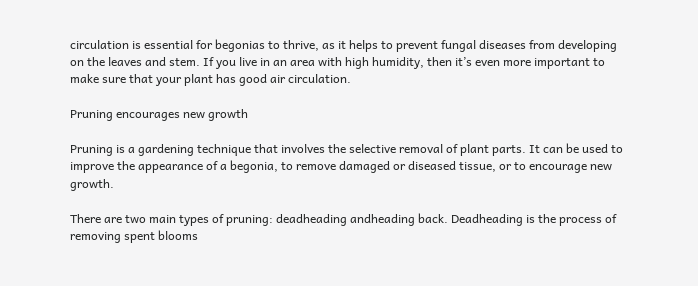circulation is essential for begonias to thrive, as it helps to prevent fungal diseases from developing on the leaves and stem. If you live in an area with high humidity, then it’s even more important to make sure that your plant has good air circulation.

Pruning encourages new growth

Pruning is a gardening technique that involves the selective removal of plant parts. It can be used to improve the appearance of a begonia, to remove damaged or diseased tissue, or to encourage new growth.

There are two main types of pruning: deadheading andheading back. Deadheading is the process of removing spent blooms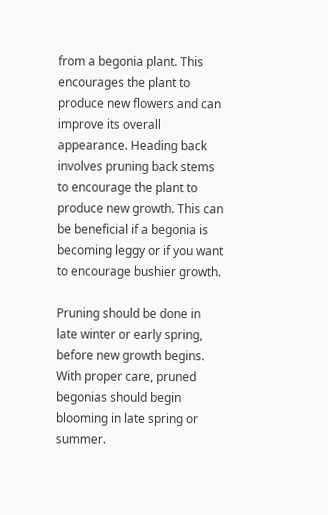from a begonia plant. This encourages the plant to produce new flowers and can improve its overall appearance. Heading back involves pruning back stems to encourage the plant to produce new growth. This can be beneficial if a begonia is becoming leggy or if you want to encourage bushier growth.

Pruning should be done in late winter or early spring, before new growth begins. With proper care, pruned begonias should begin blooming in late spring or summer.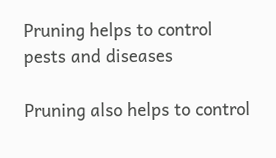Pruning helps to control pests and diseases

Pruning also helps to control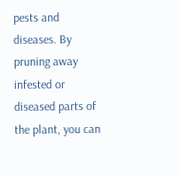pests and diseases. By pruning away infested or diseased parts of the plant, you can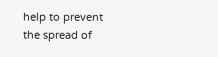help to prevent the spread of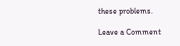these problems.

Leave a Comment